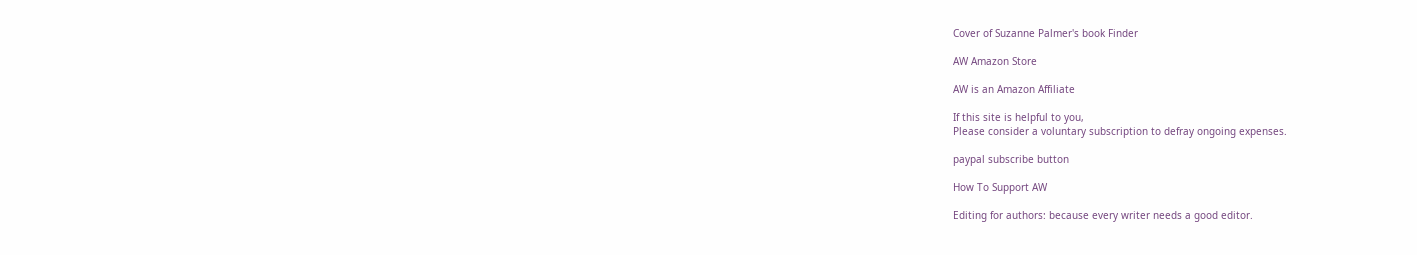Cover of Suzanne Palmer's book Finder

AW Amazon Store

AW is an Amazon Affiliate

If this site is helpful to you,
Please consider a voluntary subscription to defray ongoing expenses.

paypal subscribe button

How To Support AW

Editing for authors: because every writer needs a good editor.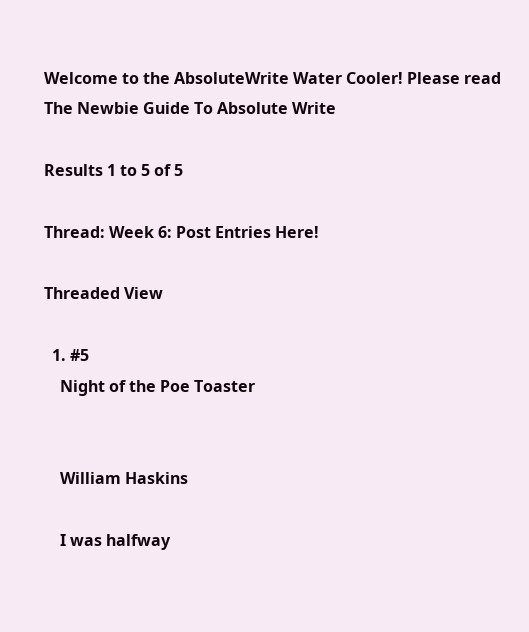Welcome to the AbsoluteWrite Water Cooler! Please read The Newbie Guide To Absolute Write

Results 1 to 5 of 5

Thread: Week 6: Post Entries Here!

Threaded View

  1. #5
    Night of the Poe Toaster


    William Haskins

    I was halfway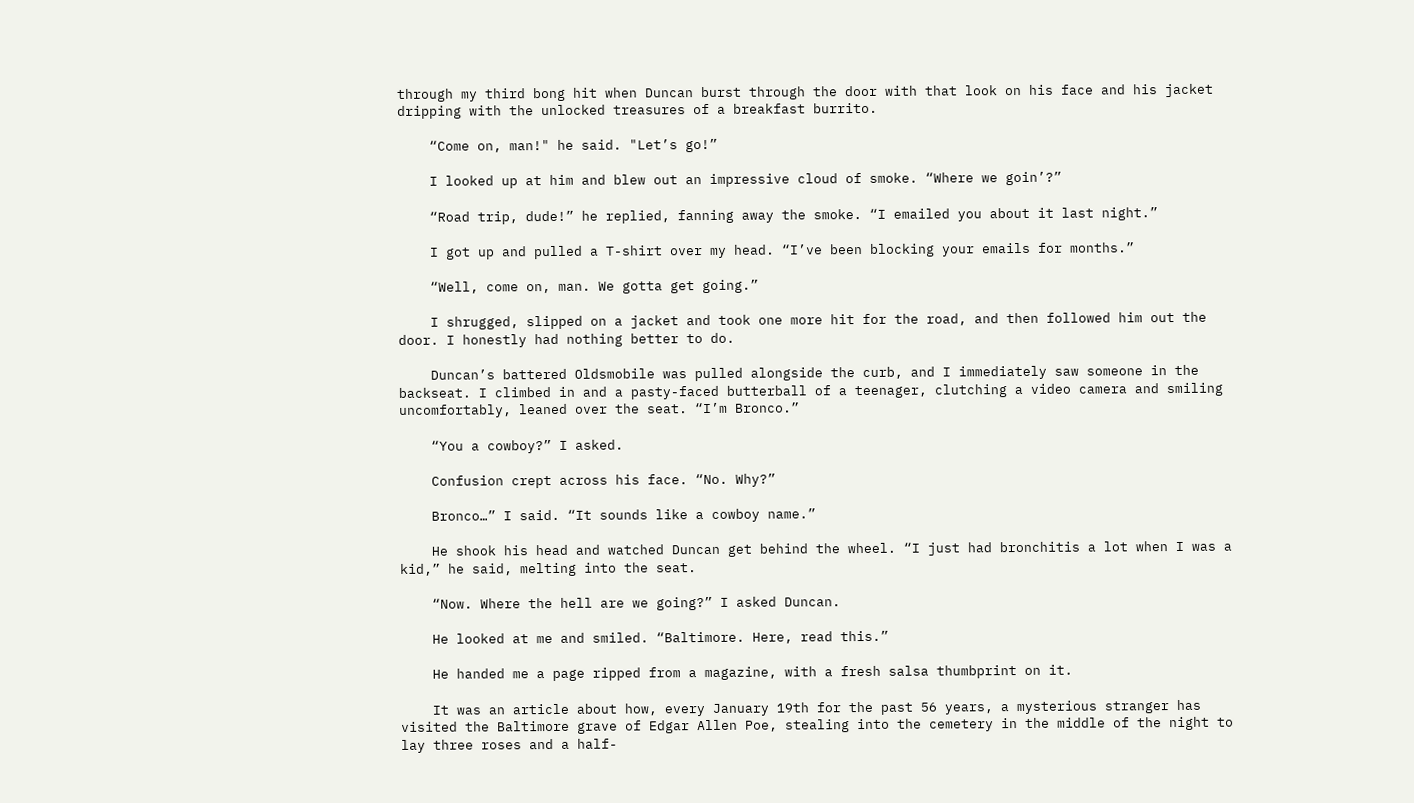through my third bong hit when Duncan burst through the door with that look on his face and his jacket dripping with the unlocked treasures of a breakfast burrito.

    “Come on, man!" he said. "Let’s go!”

    I looked up at him and blew out an impressive cloud of smoke. “Where we goin’?”

    “Road trip, dude!” he replied, fanning away the smoke. “I emailed you about it last night.”

    I got up and pulled a T-shirt over my head. “I’ve been blocking your emails for months.”

    “Well, come on, man. We gotta get going.”

    I shrugged, slipped on a jacket and took one more hit for the road, and then followed him out the door. I honestly had nothing better to do.

    Duncan’s battered Oldsmobile was pulled alongside the curb, and I immediately saw someone in the backseat. I climbed in and a pasty-faced butterball of a teenager, clutching a video camera and smiling uncomfortably, leaned over the seat. “I’m Bronco.”

    “You a cowboy?” I asked.

    Confusion crept across his face. “No. Why?”

    Bronco…” I said. “It sounds like a cowboy name.”

    He shook his head and watched Duncan get behind the wheel. “I just had bronchitis a lot when I was a kid,” he said, melting into the seat.

    “Now. Where the hell are we going?” I asked Duncan.

    He looked at me and smiled. “Baltimore. Here, read this.”

    He handed me a page ripped from a magazine, with a fresh salsa thumbprint on it.

    It was an article about how, every January 19th for the past 56 years, a mysterious stranger has visited the Baltimore grave of Edgar Allen Poe, stealing into the cemetery in the middle of the night to lay three roses and a half-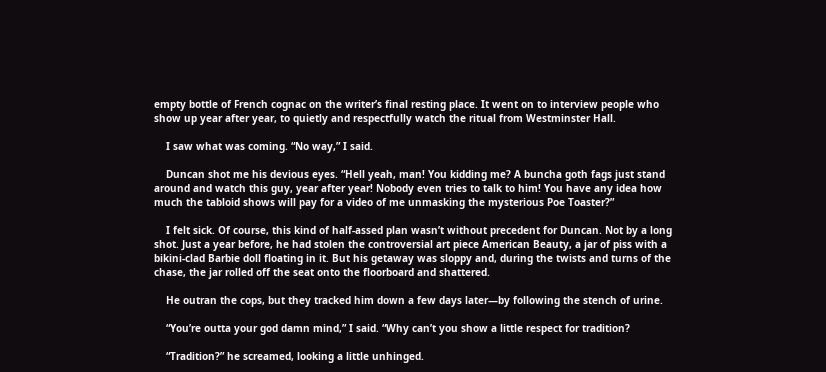empty bottle of French cognac on the writer’s final resting place. It went on to interview people who show up year after year, to quietly and respectfully watch the ritual from Westminster Hall.

    I saw what was coming. “No way,” I said.

    Duncan shot me his devious eyes. “Hell yeah, man! You kidding me? A buncha goth fags just stand around and watch this guy, year after year! Nobody even tries to talk to him! You have any idea how much the tabloid shows will pay for a video of me unmasking the mysterious Poe Toaster?”

    I felt sick. Of course, this kind of half-assed plan wasn’t without precedent for Duncan. Not by a long shot. Just a year before, he had stolen the controversial art piece American Beauty, a jar of piss with a bikini-clad Barbie doll floating in it. But his getaway was sloppy and, during the twists and turns of the chase, the jar rolled off the seat onto the floorboard and shattered.

    He outran the cops, but they tracked him down a few days later—by following the stench of urine.

    “You’re outta your god damn mind,” I said. “Why can’t you show a little respect for tradition?

    “Tradition?” he screamed, looking a little unhinged.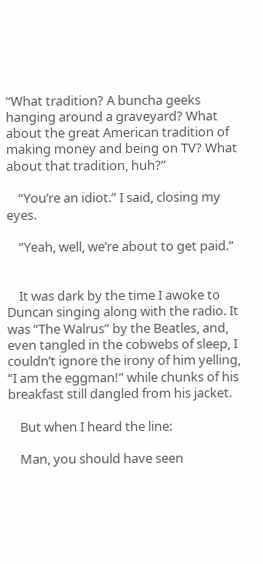“What tradition? A buncha geeks hanging around a graveyard? What about the great American tradition of making money and being on TV? What about that tradition, huh?”

    “You’re an idiot.” I said, closing my eyes.

    “Yeah, well, we’re about to get paid.”


    It was dark by the time I awoke to Duncan singing along with the radio. It was “The Walrus” by the Beatles, and, even tangled in the cobwebs of sleep, I couldn’t ignore the irony of him yelling, “I am the eggman!” while chunks of his breakfast still dangled from his jacket.

    But when I heard the line:

    Man, you should have seen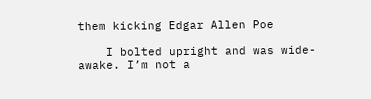them kicking Edgar Allen Poe

    I bolted upright and was wide-awake. I’m not a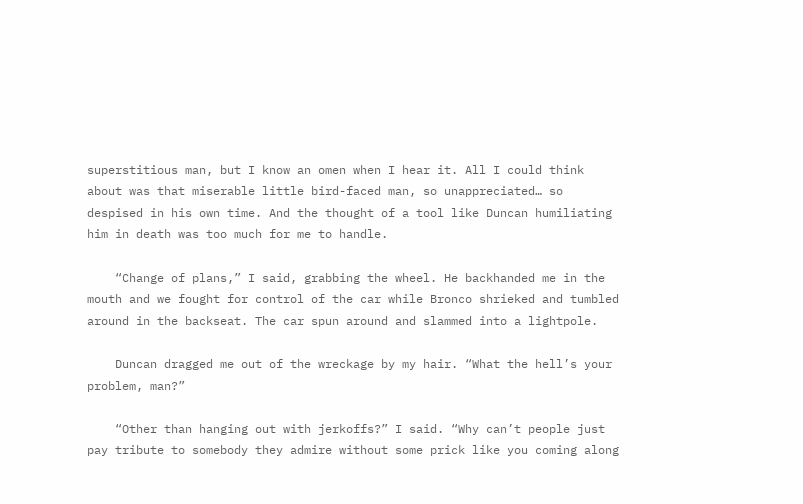superstitious man, but I know an omen when I hear it. All I could think about was that miserable little bird-faced man, so unappreciated… so despised in his own time. And the thought of a tool like Duncan humiliating him in death was too much for me to handle.

    “Change of plans,” I said, grabbing the wheel. He backhanded me in the mouth and we fought for control of the car while Bronco shrieked and tumbled around in the backseat. The car spun around and slammed into a lightpole.

    Duncan dragged me out of the wreckage by my hair. “What the hell’s your problem, man?”

    “Other than hanging out with jerkoffs?” I said. “Why can’t people just pay tribute to somebody they admire without some prick like you coming along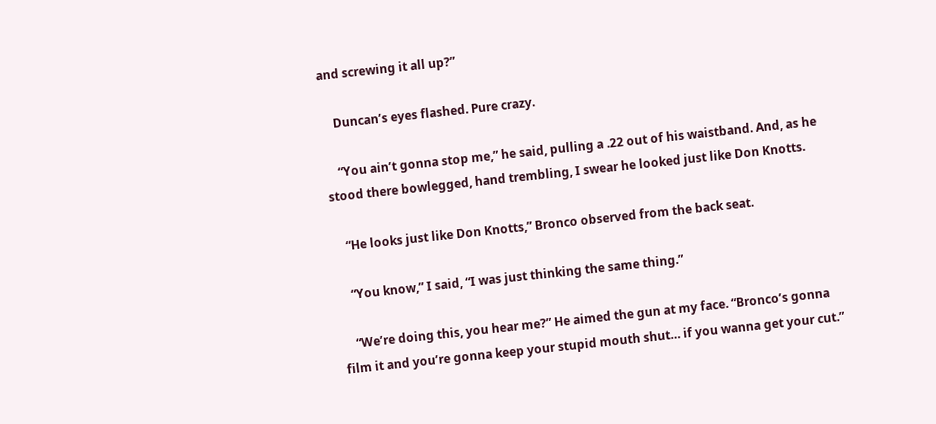and screwing it all up?”

    Duncan’s eyes flashed. Pure crazy.

    “You ain’t gonna stop me,” he said, pulling a .22 out of his waistband. And, as he stood there bowlegged, hand trembling, I swear he looked just like Don Knotts.

    “He looks just like Don Knotts,” Bronco observed from the back seat.

    “You know,” I said, “I was just thinking the same thing.”

    “We’re doing this, you hear me?” He aimed the gun at my face. “Bronco’s gonna film it and you’re gonna keep your stupid mouth shut… if you wanna get your cut.”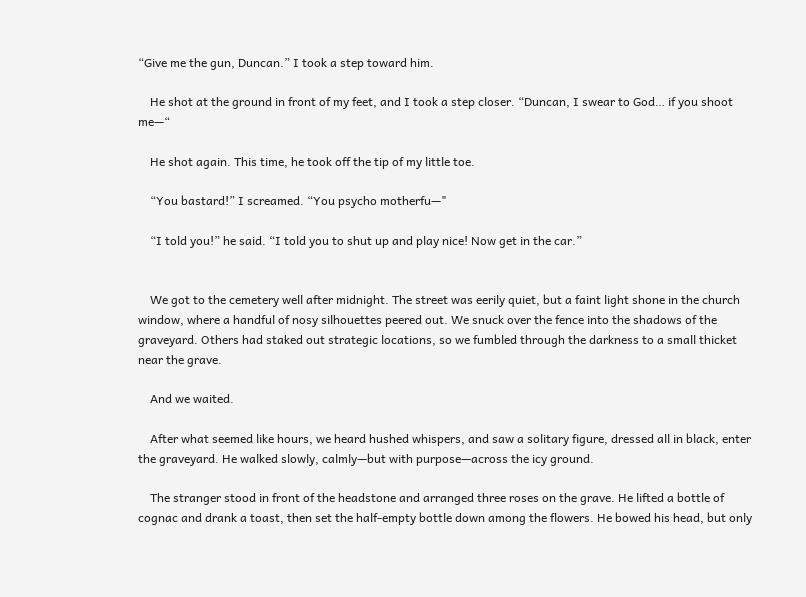“Give me the gun, Duncan.” I took a step toward him.

    He shot at the ground in front of my feet, and I took a step closer. “Duncan, I swear to God… if you shoot me—“

    He shot again. This time, he took off the tip of my little toe.

    “You bastard!” I screamed. “You psycho motherfu—"

    “I told you!” he said. “I told you to shut up and play nice! Now get in the car.”


    We got to the cemetery well after midnight. The street was eerily quiet, but a faint light shone in the church window, where a handful of nosy silhouettes peered out. We snuck over the fence into the shadows of the graveyard. Others had staked out strategic locations, so we fumbled through the darkness to a small thicket near the grave.

    And we waited.

    After what seemed like hours, we heard hushed whispers, and saw a solitary figure, dressed all in black, enter the graveyard. He walked slowly, calmly—but with purpose—across the icy ground.

    The stranger stood in front of the headstone and arranged three roses on the grave. He lifted a bottle of cognac and drank a toast, then set the half-empty bottle down among the flowers. He bowed his head, but only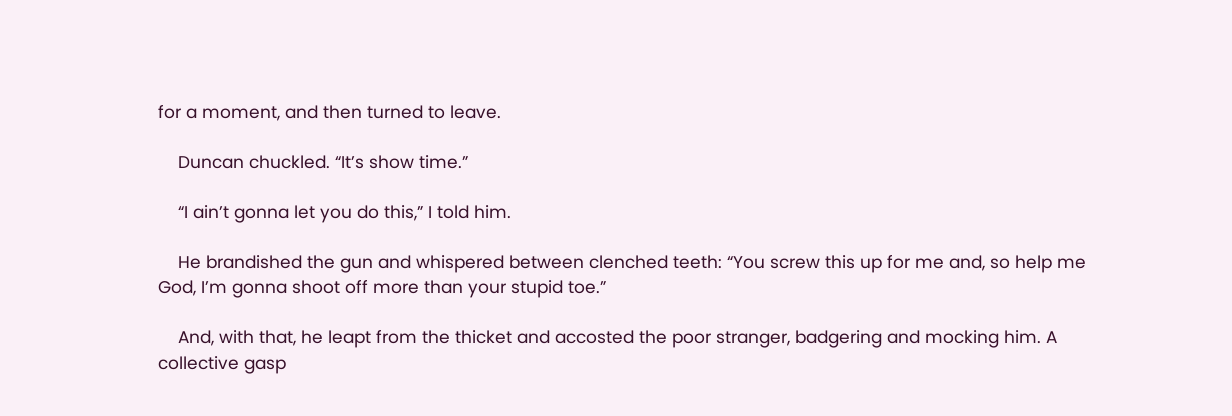for a moment, and then turned to leave.

    Duncan chuckled. “It’s show time.”

    “I ain’t gonna let you do this,” I told him.

    He brandished the gun and whispered between clenched teeth: “You screw this up for me and, so help me God, I’m gonna shoot off more than your stupid toe.”

    And, with that, he leapt from the thicket and accosted the poor stranger, badgering and mocking him. A collective gasp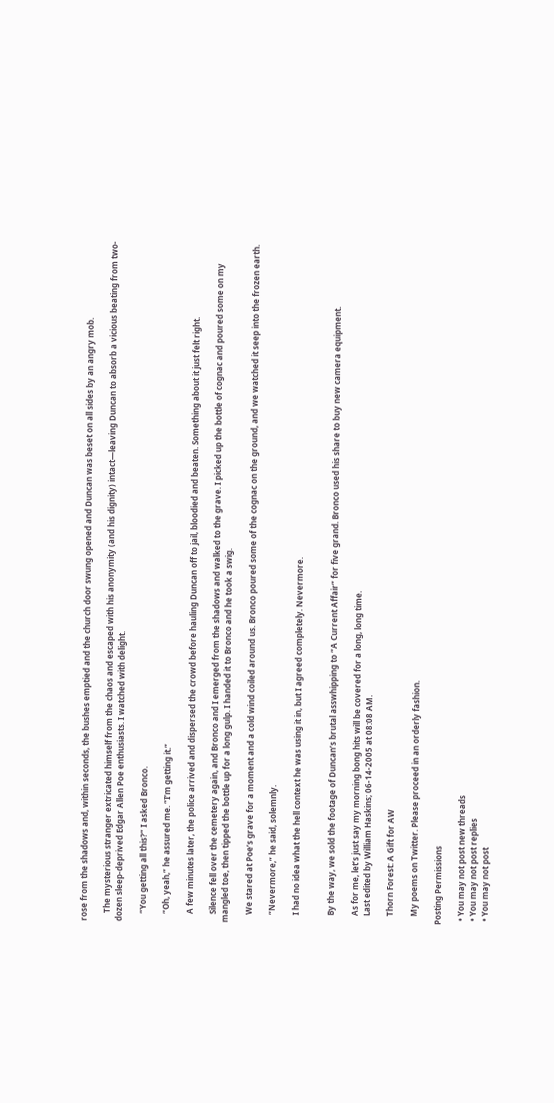rose from the shadows and, within seconds, the bushes emptied and the church door swung opened and Duncan was beset on all sides by an angry mob.

    The mysterious stranger extricated himself from the chaos and escaped with his anonymity (and his dignity) intact—leaving Duncan to absorb a vicious beating from two-dozen sleep-deprived Edgar Allen Poe enthusiasts. I watched with delight.

    “You getting all this?” I asked Bronco.

    “Oh, yeah,” he assured me. “I’m getting it.”

    A few minutes later, the police arrived and dispersed the crowd before hauling Duncan off to jail, bloodied and beaten. Something about it just felt right.

    Silence fell over the cemetery again, and Bronco and I emerged from the shadows and walked to the grave. I picked up the bottle of cognac and poured some on my mangled toe, then tipped the bottle up for a long gulp. I handed it to Bronco and he took a swig.

    We stared at Poe’s grave for a moment and a cold wind coiled around us. Bronco poured some of the cognac on the ground, and we watched it seep into the frozen earth.

    “Nevermore,” he said, solemnly.

    I had no idea what the hell context he was using it in, but I agreed completely. Nevermore.


    By the way, we sold the footage of Duncan’s brutal asswhipping to “A Current Affair” for five grand. Bronco used his share to buy new camera equipment.

    As for me, let’s just say my morning bong hits will be covered for a long, long time.
    Last edited by William Haskins; 06-14-2005 at 08:08 AM.

    Thorn Forest: A Gift for AW

    My poems on Twitter. Please proceed in an orderly fashion.

Posting Permissions

  • You may not post new threads
  • You may not post replies
  • You may not post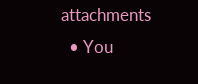attachments
  • You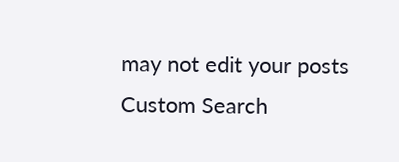may not edit your posts
Custom Search